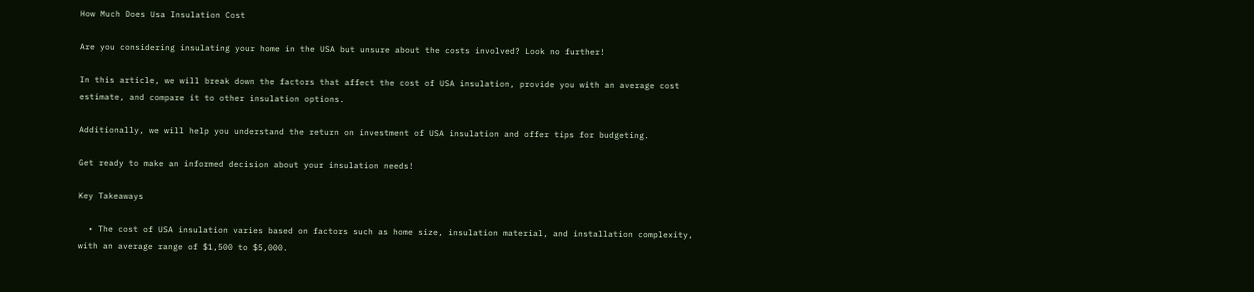How Much Does Usa Insulation Cost

Are you considering insulating your home in the USA but unsure about the costs involved? Look no further!

In this article, we will break down the factors that affect the cost of USA insulation, provide you with an average cost estimate, and compare it to other insulation options.

Additionally, we will help you understand the return on investment of USA insulation and offer tips for budgeting.

Get ready to make an informed decision about your insulation needs!

Key Takeaways

  • The cost of USA insulation varies based on factors such as home size, insulation material, and installation complexity, with an average range of $1,500 to $5,000.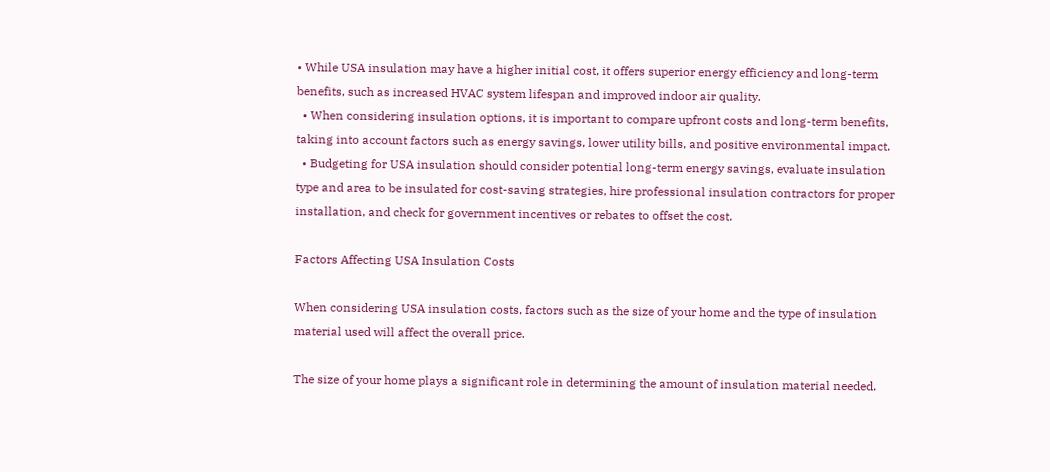• While USA insulation may have a higher initial cost, it offers superior energy efficiency and long-term benefits, such as increased HVAC system lifespan and improved indoor air quality.
  • When considering insulation options, it is important to compare upfront costs and long-term benefits, taking into account factors such as energy savings, lower utility bills, and positive environmental impact.
  • Budgeting for USA insulation should consider potential long-term energy savings, evaluate insulation type and area to be insulated for cost-saving strategies, hire professional insulation contractors for proper installation, and check for government incentives or rebates to offset the cost.

Factors Affecting USA Insulation Costs

When considering USA insulation costs, factors such as the size of your home and the type of insulation material used will affect the overall price.

The size of your home plays a significant role in determining the amount of insulation material needed.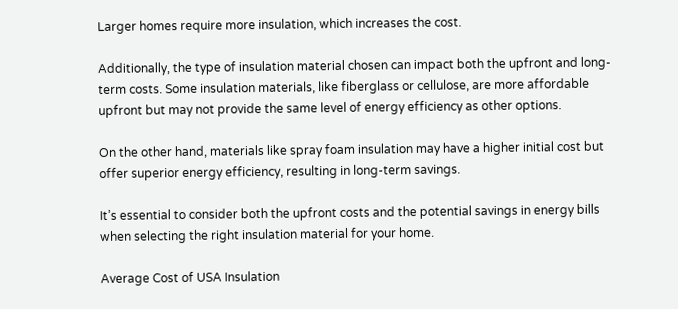Larger homes require more insulation, which increases the cost.

Additionally, the type of insulation material chosen can impact both the upfront and long-term costs. Some insulation materials, like fiberglass or cellulose, are more affordable upfront but may not provide the same level of energy efficiency as other options.

On the other hand, materials like spray foam insulation may have a higher initial cost but offer superior energy efficiency, resulting in long-term savings.

It’s essential to consider both the upfront costs and the potential savings in energy bills when selecting the right insulation material for your home.

Average Cost of USA Insulation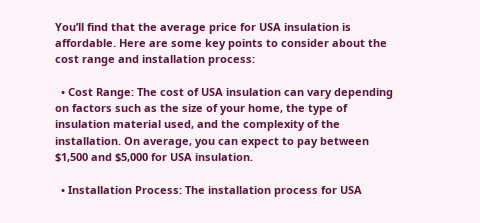You’ll find that the average price for USA insulation is affordable. Here are some key points to consider about the cost range and installation process:

  • Cost Range: The cost of USA insulation can vary depending on factors such as the size of your home, the type of insulation material used, and the complexity of the installation. On average, you can expect to pay between $1,500 and $5,000 for USA insulation.

  • Installation Process: The installation process for USA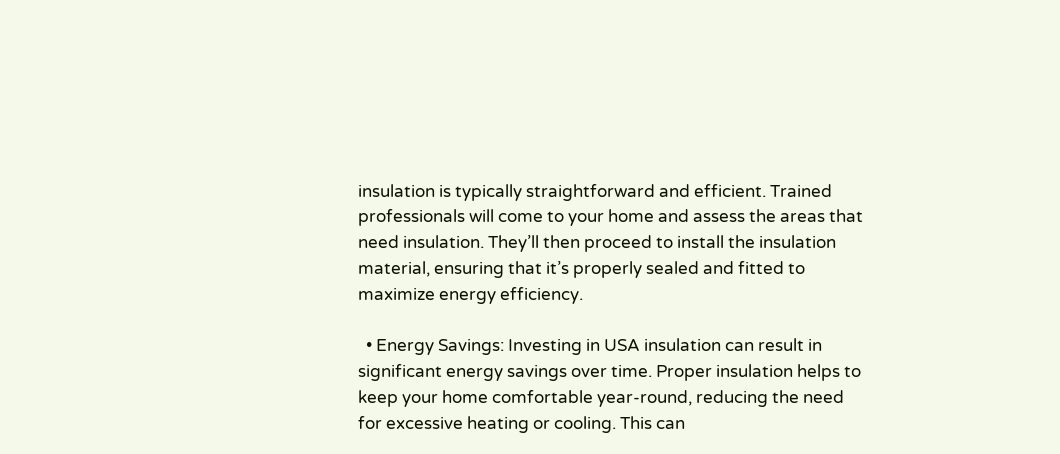insulation is typically straightforward and efficient. Trained professionals will come to your home and assess the areas that need insulation. They’ll then proceed to install the insulation material, ensuring that it’s properly sealed and fitted to maximize energy efficiency.

  • Energy Savings: Investing in USA insulation can result in significant energy savings over time. Proper insulation helps to keep your home comfortable year-round, reducing the need for excessive heating or cooling. This can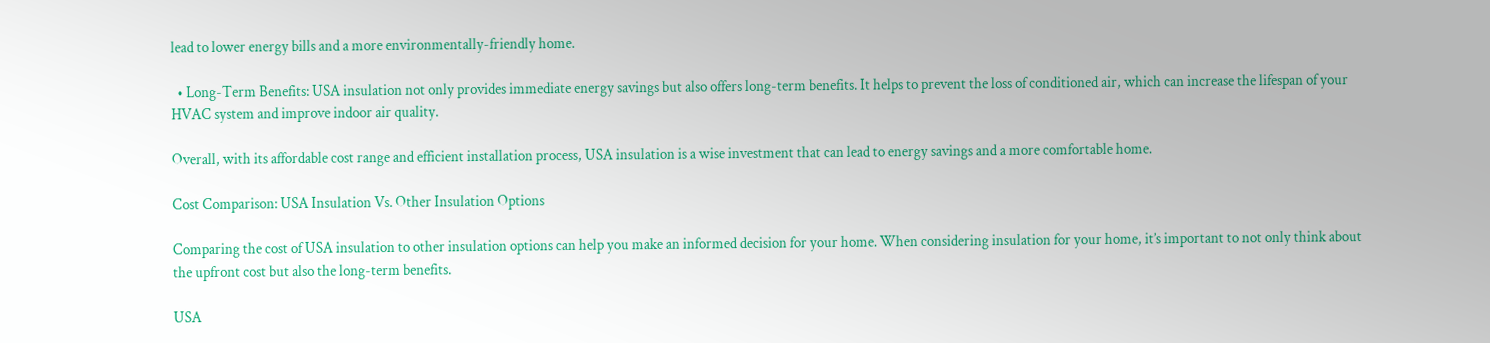lead to lower energy bills and a more environmentally-friendly home.

  • Long-Term Benefits: USA insulation not only provides immediate energy savings but also offers long-term benefits. It helps to prevent the loss of conditioned air, which can increase the lifespan of your HVAC system and improve indoor air quality.

Overall, with its affordable cost range and efficient installation process, USA insulation is a wise investment that can lead to energy savings and a more comfortable home.

Cost Comparison: USA Insulation Vs. Other Insulation Options

Comparing the cost of USA insulation to other insulation options can help you make an informed decision for your home. When considering insulation for your home, it’s important to not only think about the upfront cost but also the long-term benefits.

USA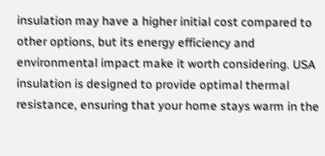insulation may have a higher initial cost compared to other options, but its energy efficiency and environmental impact make it worth considering. USA insulation is designed to provide optimal thermal resistance, ensuring that your home stays warm in the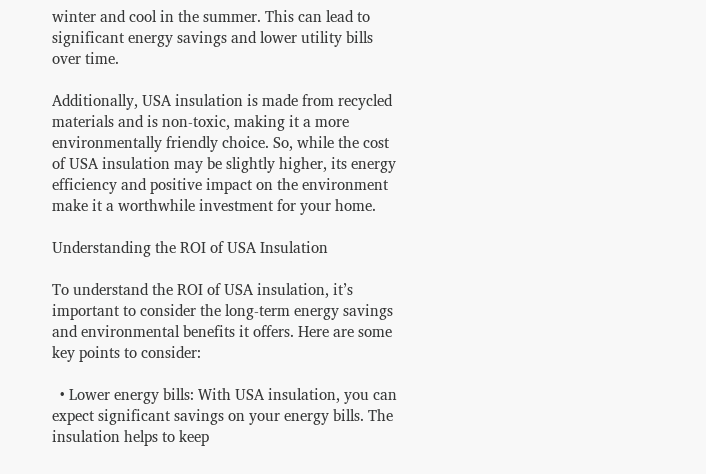winter and cool in the summer. This can lead to significant energy savings and lower utility bills over time.

Additionally, USA insulation is made from recycled materials and is non-toxic, making it a more environmentally friendly choice. So, while the cost of USA insulation may be slightly higher, its energy efficiency and positive impact on the environment make it a worthwhile investment for your home.

Understanding the ROI of USA Insulation

To understand the ROI of USA insulation, it’s important to consider the long-term energy savings and environmental benefits it offers. Here are some key points to consider:

  • Lower energy bills: With USA insulation, you can expect significant savings on your energy bills. The insulation helps to keep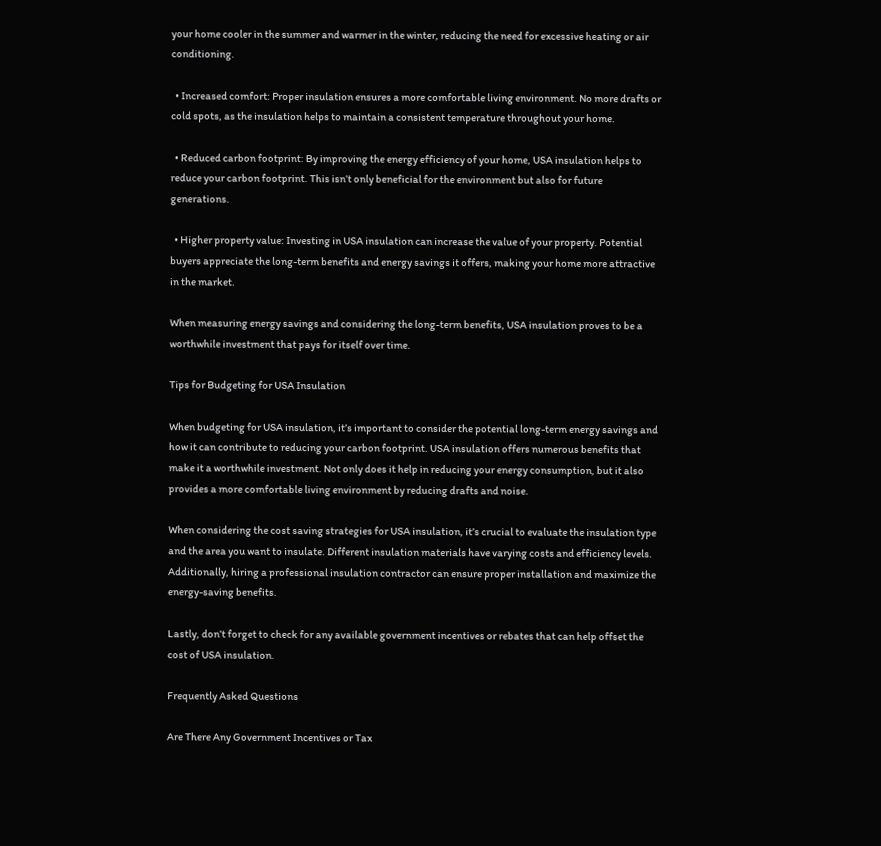your home cooler in the summer and warmer in the winter, reducing the need for excessive heating or air conditioning.

  • Increased comfort: Proper insulation ensures a more comfortable living environment. No more drafts or cold spots, as the insulation helps to maintain a consistent temperature throughout your home.

  • Reduced carbon footprint: By improving the energy efficiency of your home, USA insulation helps to reduce your carbon footprint. This isn’t only beneficial for the environment but also for future generations.

  • Higher property value: Investing in USA insulation can increase the value of your property. Potential buyers appreciate the long-term benefits and energy savings it offers, making your home more attractive in the market.

When measuring energy savings and considering the long-term benefits, USA insulation proves to be a worthwhile investment that pays for itself over time.

Tips for Budgeting for USA Insulation

When budgeting for USA insulation, it’s important to consider the potential long-term energy savings and how it can contribute to reducing your carbon footprint. USA insulation offers numerous benefits that make it a worthwhile investment. Not only does it help in reducing your energy consumption, but it also provides a more comfortable living environment by reducing drafts and noise.

When considering the cost saving strategies for USA insulation, it’s crucial to evaluate the insulation type and the area you want to insulate. Different insulation materials have varying costs and efficiency levels. Additionally, hiring a professional insulation contractor can ensure proper installation and maximize the energy-saving benefits.

Lastly, don’t forget to check for any available government incentives or rebates that can help offset the cost of USA insulation.

Frequently Asked Questions

Are There Any Government Incentives or Tax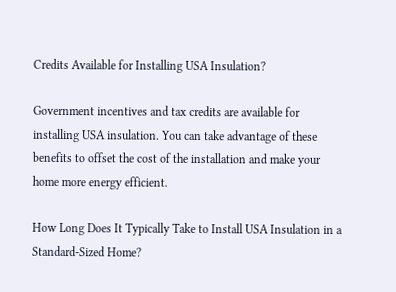Credits Available for Installing USA Insulation?

Government incentives and tax credits are available for installing USA insulation. You can take advantage of these benefits to offset the cost of the installation and make your home more energy efficient.

How Long Does It Typically Take to Install USA Insulation in a Standard-Sized Home?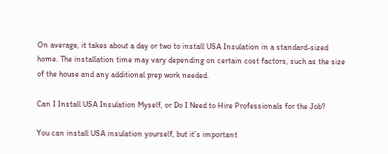On average, it takes about a day or two to install USA Insulation in a standard-sized home. The installation time may vary depending on certain cost factors, such as the size of the house and any additional prep work needed.

Can I Install USA Insulation Myself, or Do I Need to Hire Professionals for the Job?

You can install USA insulation yourself, but it’s important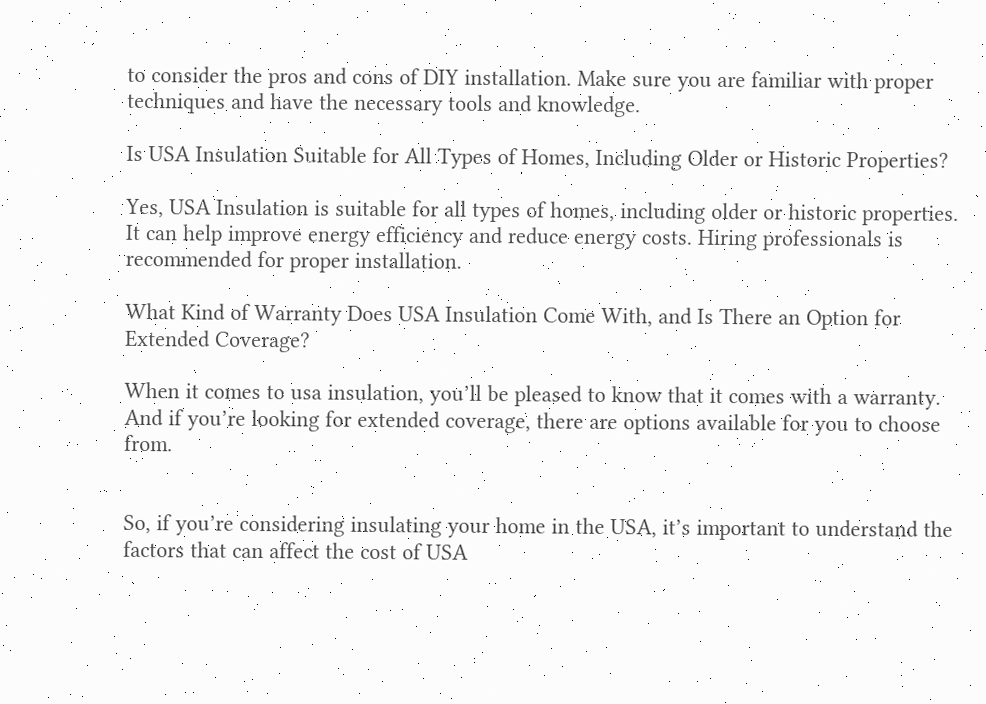to consider the pros and cons of DIY installation. Make sure you are familiar with proper techniques and have the necessary tools and knowledge.

Is USA Insulation Suitable for All Types of Homes, Including Older or Historic Properties?

Yes, USA Insulation is suitable for all types of homes, including older or historic properties. It can help improve energy efficiency and reduce energy costs. Hiring professionals is recommended for proper installation.

What Kind of Warranty Does USA Insulation Come With, and Is There an Option for Extended Coverage?

When it comes to usa insulation, you’ll be pleased to know that it comes with a warranty. And if you’re looking for extended coverage, there are options available for you to choose from.


So, if you’re considering insulating your home in the USA, it’s important to understand the factors that can affect the cost of USA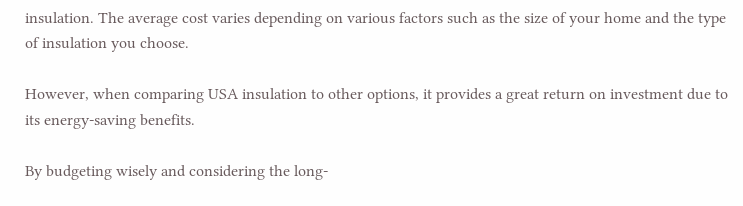insulation. The average cost varies depending on various factors such as the size of your home and the type of insulation you choose.

However, when comparing USA insulation to other options, it provides a great return on investment due to its energy-saving benefits.

By budgeting wisely and considering the long-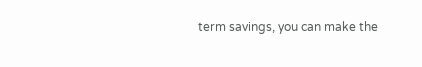term savings, you can make the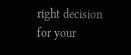right decision for your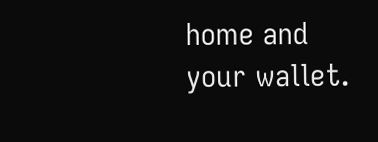home and your wallet.